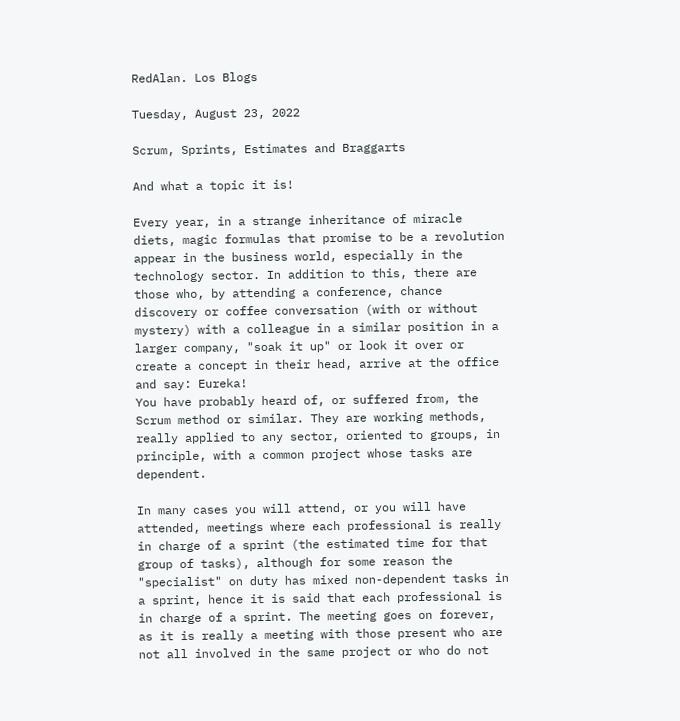RedAlan. Los Blogs

Tuesday, August 23, 2022

Scrum, Sprints, Estimates and Braggarts

And what a topic it is!

Every year, in a strange inheritance of miracle diets, magic formulas that promise to be a revolution appear in the business world, especially in the technology sector. In addition to this, there are those who, by attending a conference, chance discovery or coffee conversation (with or without mystery) with a colleague in a similar position in a larger company, "soak it up" or look it over or create a concept in their head, arrive at the office and say: Eureka!
You have probably heard of, or suffered from, the Scrum method or similar. They are working methods, really applied to any sector, oriented to groups, in principle, with a common project whose tasks are dependent.

In many cases you will attend, or you will have attended, meetings where each professional is really in charge of a sprint (the estimated time for that group of tasks), although for some reason the "specialist" on duty has mixed non-dependent tasks in a sprint, hence it is said that each professional is in charge of a sprint. The meeting goes on forever, as it is really a meeting with those present who are not all involved in the same project or who do not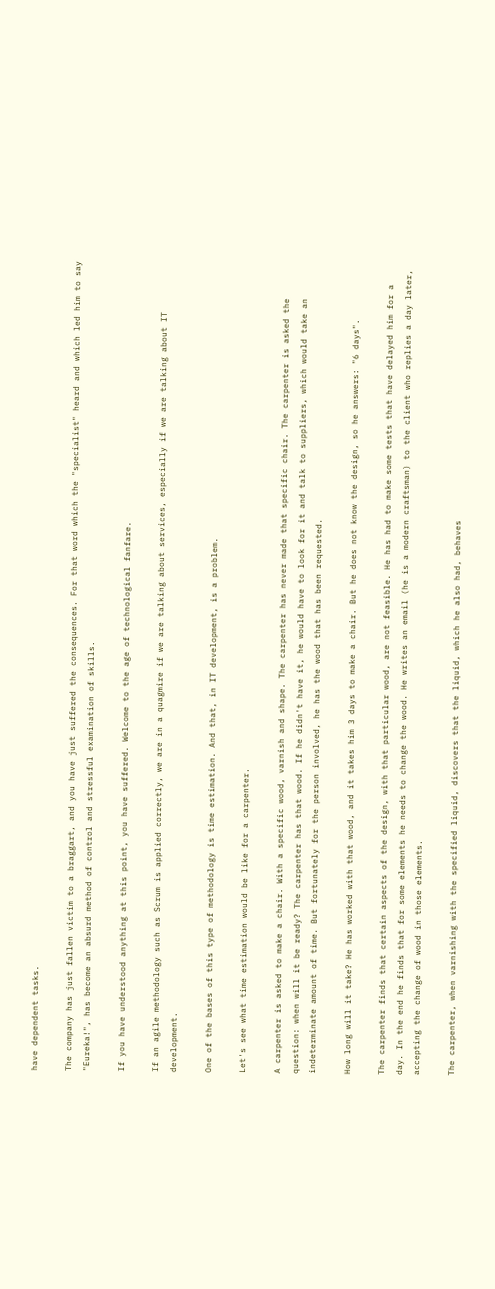have dependent tasks.

The company has just fallen victim to a braggart, and you have just suffered the consequences. For that word which the "specialist" heard and which led him to say "Eureka!", has become an absurd method of control and stressful examination of skills.

If you have understood anything at this point, you have suffered. Welcome to the age of technological fanfare.

If an agile methodology such as Scrum is applied correctly, we are in a quagmire if we are talking about services, especially if we are talking about IT development.

One of the bases of this type of methodology is time estimation. And that, in IT development, is a problem.

Let's see what time estimation would be like for a carpenter.

A carpenter is asked to make a chair. With a specific wood, varnish and shape. The carpenter has never made that specific chair. The carpenter is asked the question: when will it be ready? The carpenter has that wood. If he didn't have it, he would have to look for it and talk to suppliers, which would take an indeterminate amount of time. But fortunately for the person involved, he has the wood that has been requested.

How long will it take? He has worked with that wood, and it takes him 3 days to make a chair. But he does not know the design, so he answers: "6 days".

The carpenter finds that certain aspects of the design, with that particular wood, are not feasible. He has had to make some tests that have delayed him for a day. In the end he finds that for some elements he needs to change the wood. He writes an email (he is a modern craftsman) to the client who replies a day later, accepting the change of wood in those elements.

The carpenter, when varnishing with the specified liquid, discovers that the liquid, which he also had, behaves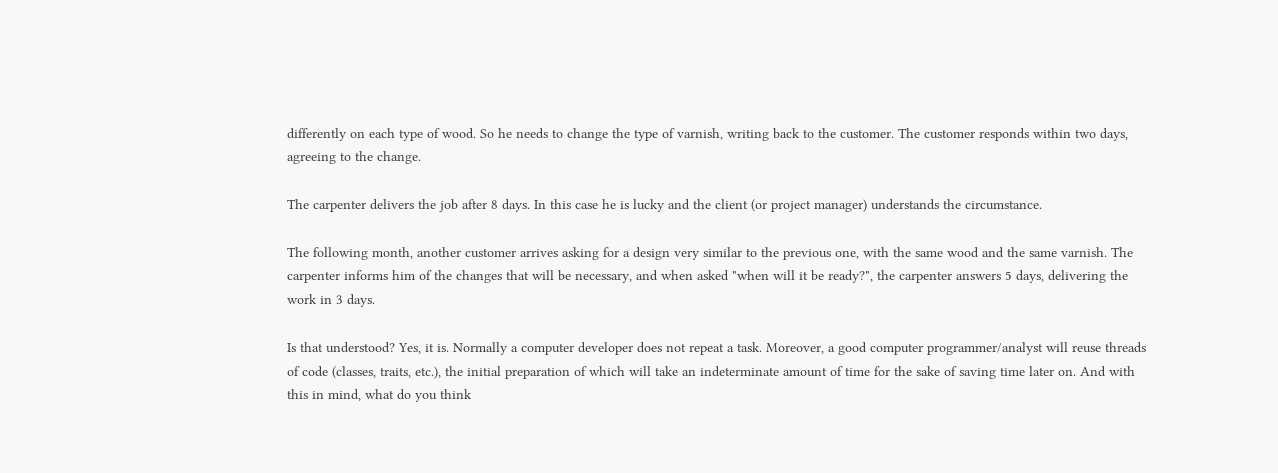differently on each type of wood. So he needs to change the type of varnish, writing back to the customer. The customer responds within two days, agreeing to the change.

The carpenter delivers the job after 8 days. In this case he is lucky and the client (or project manager) understands the circumstance.

The following month, another customer arrives asking for a design very similar to the previous one, with the same wood and the same varnish. The carpenter informs him of the changes that will be necessary, and when asked "when will it be ready?", the carpenter answers 5 days, delivering the work in 3 days.

Is that understood? Yes, it is. Normally a computer developer does not repeat a task. Moreover, a good computer programmer/analyst will reuse threads of code (classes, traits, etc.), the initial preparation of which will take an indeterminate amount of time for the sake of saving time later on. And with this in mind, what do you think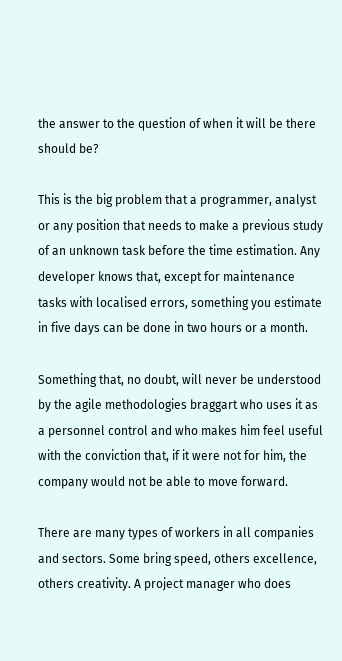the answer to the question of when it will be there should be?

This is the big problem that a programmer, analyst or any position that needs to make a previous study of an unknown task before the time estimation. Any developer knows that, except for maintenance tasks with localised errors, something you estimate in five days can be done in two hours or a month.

Something that, no doubt, will never be understood by the agile methodologies braggart who uses it as a personnel control and who makes him feel useful with the conviction that, if it were not for him, the company would not be able to move forward.

There are many types of workers in all companies and sectors. Some bring speed, others excellence, others creativity. A project manager who does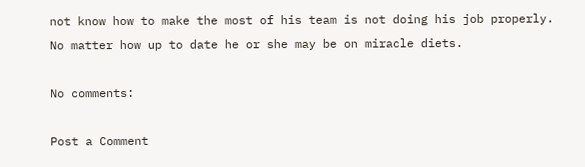not know how to make the most of his team is not doing his job properly. No matter how up to date he or she may be on miracle diets.

No comments:

Post a Comment